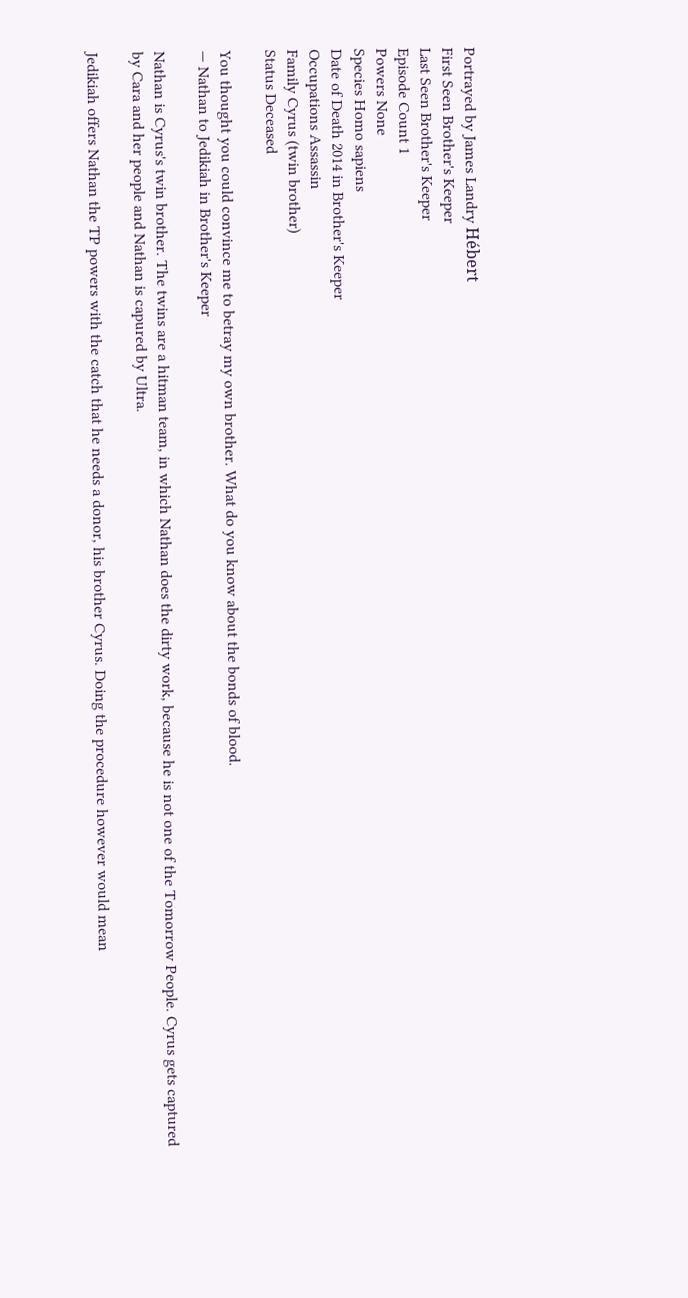Portrayed by James Landry Hébert
First Seen Brother's Keeper
Last Seen Brother's Keeper
Episode Count 1
Powers None
Species Homo sapiens
Date of Death 2014 in Brother's Keeper
Occupations Assassin
Family Cyrus (twin brother)
Status Deceased

You thought you could convince me to betray my own brother. What do you know about the bonds of blood.
— Nathan to Jedikiah in Brother's Keeper

Nathan is Cyrus's twin brother. The twins are a hitman team, in which Nathan does the dirty work, because he is not one of the Tomorrow People. Cyrus gets captured by Cara and her people and Nathan is capured by Ultra.

Jedikiah offers Nathan the TP powers with the catch that he needs a donor, his brother Cyrus. Doing the procedure however would mean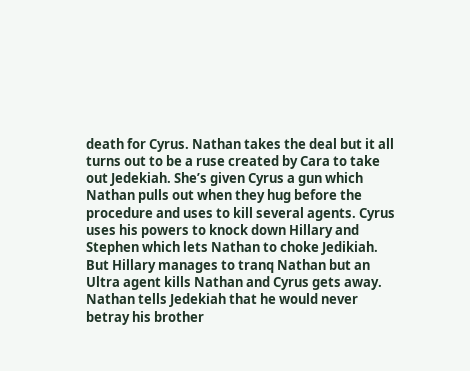death for Cyrus. Nathan takes the deal but it all turns out to be a ruse created by Cara to take out Jedekiah. She’s given Cyrus a gun which Nathan pulls out when they hug before the procedure and uses to kill several agents. Cyrus uses his powers to knock down Hillary and Stephen which lets Nathan to choke Jedikiah. But Hillary manages to tranq Nathan but an Ultra agent kills Nathan and Cyrus gets away. Nathan tells Jedekiah that he would never betray his brother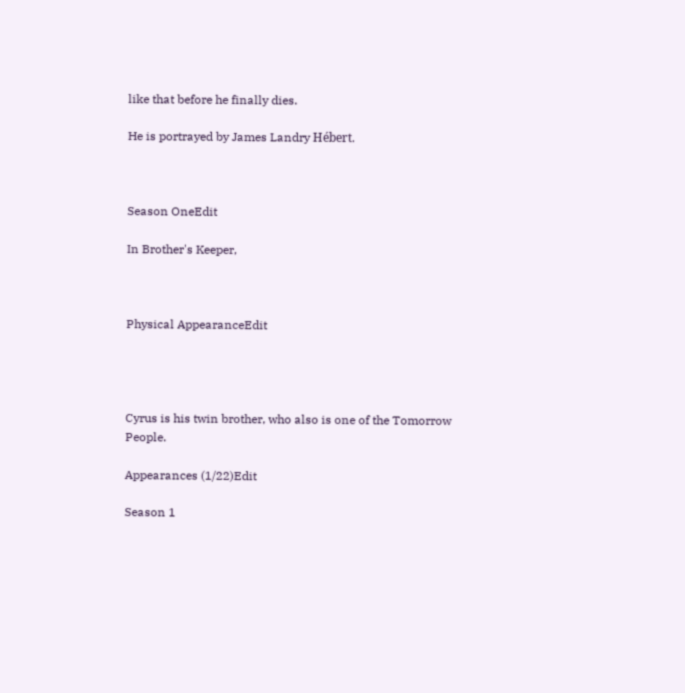like that before he finally dies.

He is portrayed by James Landry Hébert.



Season OneEdit

In Brother's Keeper,



Physical AppearanceEdit




Cyrus is his twin brother, who also is one of the Tomorrow People.

Appearances (1/22)Edit

Season 1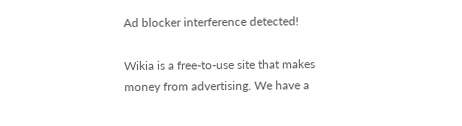Ad blocker interference detected!

Wikia is a free-to-use site that makes money from advertising. We have a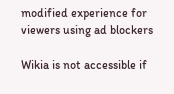modified experience for viewers using ad blockers

Wikia is not accessible if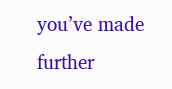you’ve made further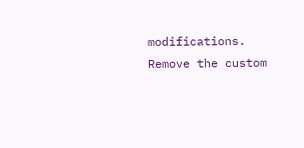modifications. Remove the custom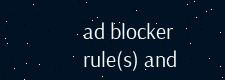ad blocker rule(s) and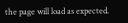the page will load as expected.